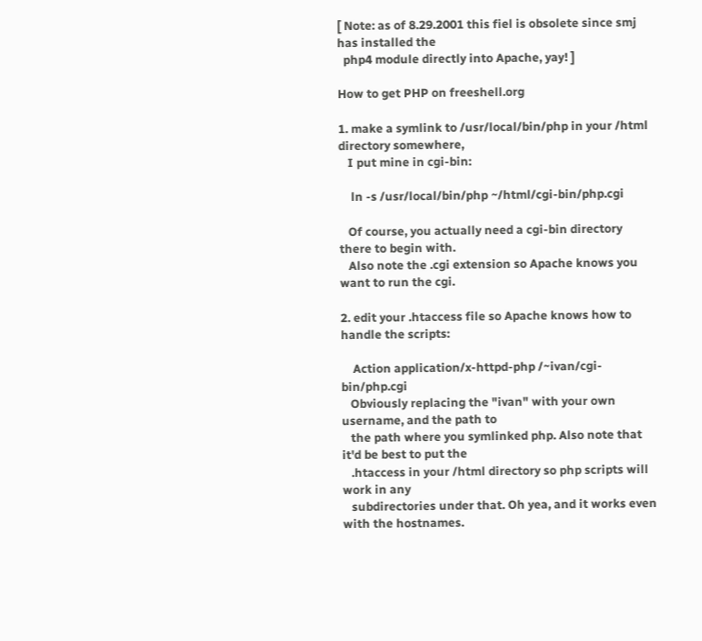[ Note: as of 8.29.2001 this fiel is obsolete since smj has installed the
  php4 module directly into Apache, yay! ]

How to get PHP on freeshell.org

1. make a symlink to /usr/local/bin/php in your /html directory somewhere,
   I put mine in cgi-bin:

    ln -s /usr/local/bin/php ~/html/cgi-bin/php.cgi

   Of course, you actually need a cgi-bin directory there to begin with.
   Also note the .cgi extension so Apache knows you want to run the cgi.

2. edit your .htaccess file so Apache knows how to handle the scripts:

    Action application/x-httpd-php /~ivan/cgi-bin/php.cgi
   Obviously replacing the "ivan" with your own username, and the path to
   the path where you symlinked php. Also note that it'd be best to put the
   .htaccess in your /html directory so php scripts will work in any
   subdirectories under that. Oh yea, and it works even with the hostnames.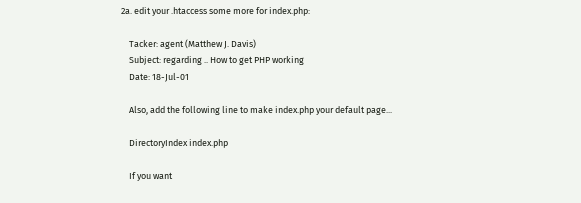2a. edit your .htaccess some more for index.php:

    Tacker: agent (Matthew J. Davis)
    Subject: regarding .. How to get PHP working
    Date: 18-Jul-01

    Also, add the following line to make index.php your default page...

    DirectoryIndex index.php

    If you want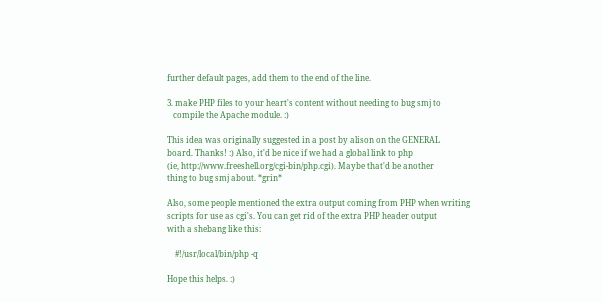further default pages, add them to the end of the line.

3. make PHP files to your heart's content without needing to bug smj to
   compile the Apache module. :)

This idea was originally suggested in a post by alison on the GENERAL
board. Thanks! :) Also, it'd be nice if we had a global link to php
(ie, http://www.freeshell.org/cgi-bin/php.cgi). Maybe that'd be another
thing to bug smj about. *grin*

Also, some people mentioned the extra output coming from PHP when writing
scripts for use as cgi's. You can get rid of the extra PHP header output
with a shebang like this:

    #!/usr/local/bin/php -q

Hope this helps. :)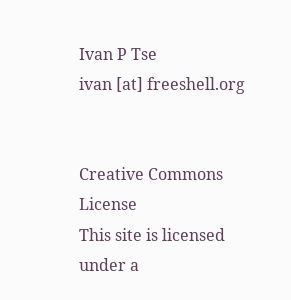Ivan P Tse
ivan [at] freeshell.org


Creative Commons License
This site is licensed under a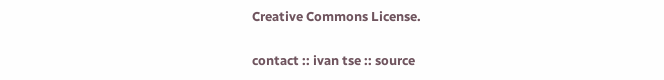Creative Commons License.

contact :: ivan tse :: source